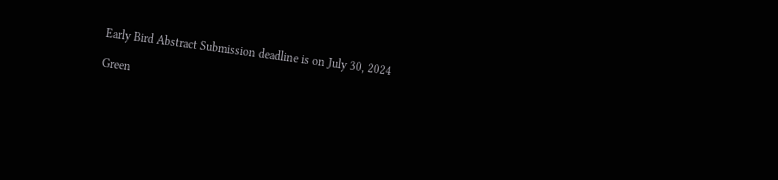Early Bird Abstract Submission deadline is on July 30, 2024

Green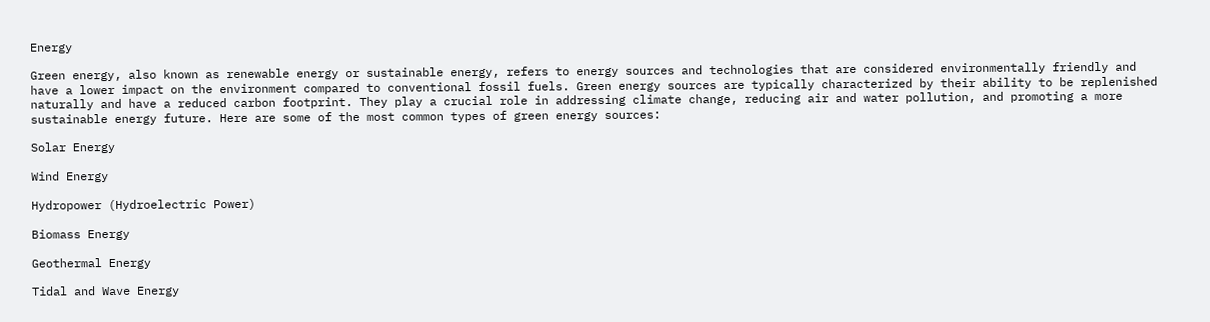Energy

Green energy, also known as renewable energy or sustainable energy, refers to energy sources and technologies that are considered environmentally friendly and have a lower impact on the environment compared to conventional fossil fuels. Green energy sources are typically characterized by their ability to be replenished naturally and have a reduced carbon footprint. They play a crucial role in addressing climate change, reducing air and water pollution, and promoting a more sustainable energy future. Here are some of the most common types of green energy sources:

Solar Energy

Wind Energy

Hydropower (Hydroelectric Power)

Biomass Energy

Geothermal Energy

Tidal and Wave Energy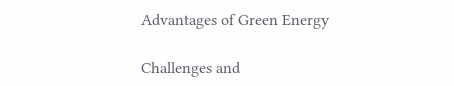Advantages of Green Energy

Challenges and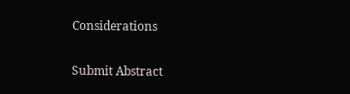Considerations

Submit Abstract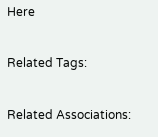Here

Related Tags:

Related Associations: